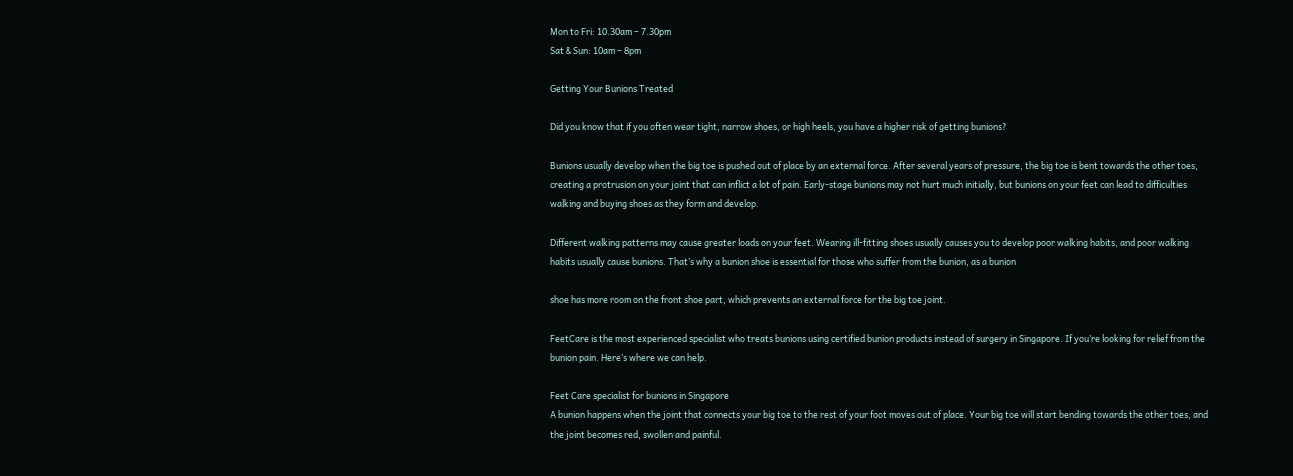Mon to Fri: 10.30am – 7.30pm
Sat & Sun: 10am – 8pm

Getting Your Bunions Treated

Did you know that if you often wear tight, narrow shoes, or high heels, you have a higher risk of getting bunions?

Bunions usually develop when the big toe is pushed out of place by an external force. After several years of pressure, the big toe is bent towards the other toes, creating a protrusion on your joint that can inflict a lot of pain. Early-stage bunions may not hurt much initially, but bunions on your feet can lead to difficulties walking and buying shoes as they form and develop.

Different walking patterns may cause greater loads on your feet. Wearing ill-fitting shoes usually causes you to develop poor walking habits, and poor walking habits usually cause bunions. That’s why a bunion shoe is essential for those who suffer from the bunion, as a bunion

shoe has more room on the front shoe part, which prevents an external force for the big toe joint.

FeetCare is the most experienced specialist who treats bunions using certified bunion products instead of surgery in Singapore. If you’re looking for relief from the bunion pain. Here’s where we can help.

Feet Care specialist for bunions in Singapore
A bunion happens when the joint that connects your big toe to the rest of your foot moves out of place. Your big toe will start bending towards the other toes, and the joint becomes red, swollen and painful.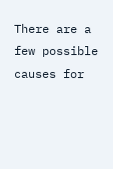There are a few possible causes for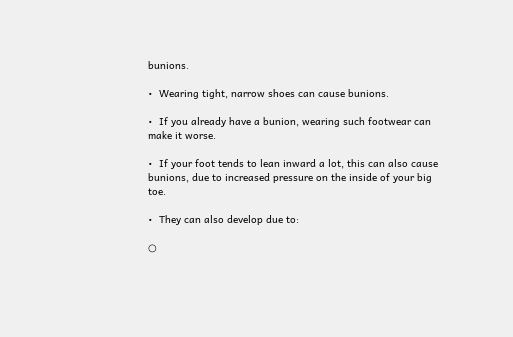bunions.

•  Wearing tight, narrow shoes can cause bunions.

•  If you already have a bunion, wearing such footwear can make it worse.

•  If your foot tends to lean inward a lot, this can also cause bunions, due to increased pressure on the inside of your big toe.

•  They can also develop due to:

○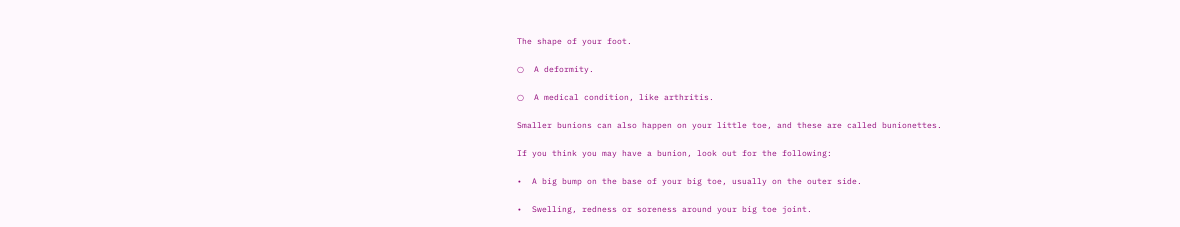The shape of your foot.

○  A deformity.

○  A medical condition, like arthritis.

Smaller bunions can also happen on your little toe, and these are called bunionettes.

If you think you may have a bunion, look out for the following:

•  A big bump on the base of your big toe, usually on the outer side.

•  Swelling, redness or soreness around your big toe joint.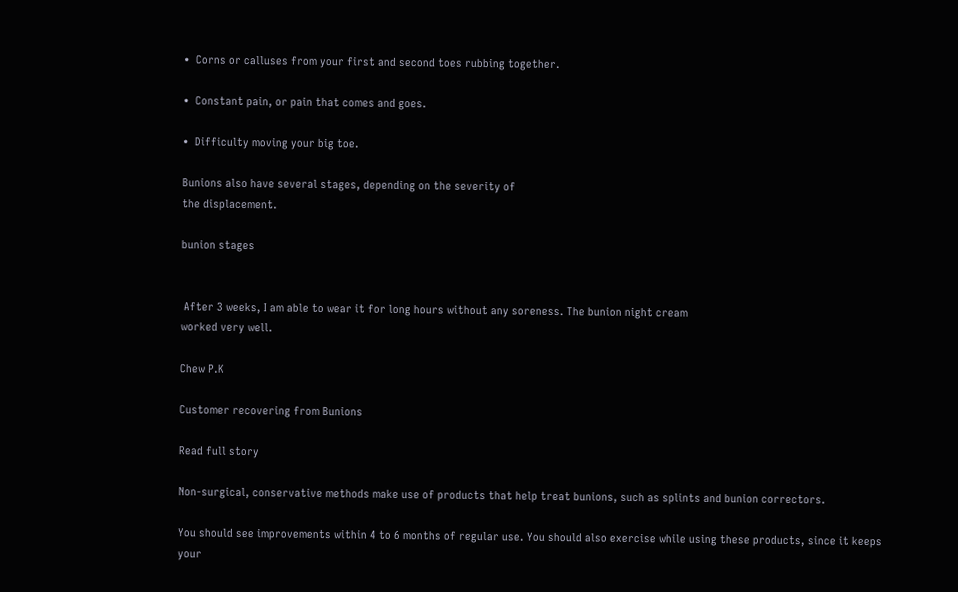•  Corns or calluses from your first and second toes rubbing together.

•  Constant pain, or pain that comes and goes.

•  Difficulty moving your big toe.

Bunions also have several stages, depending on the severity of
the displacement.

bunion stages


 After 3 weeks, I am able to wear it for long hours without any soreness. The bunion night cream
worked very well.

Chew P.K

Customer recovering from Bunions

Read full story

Non-surgical, conservative methods make use of products that help treat bunions, such as splints and bunion correctors.

You should see improvements within 4 to 6 months of regular use. You should also exercise while using these products, since it keeps your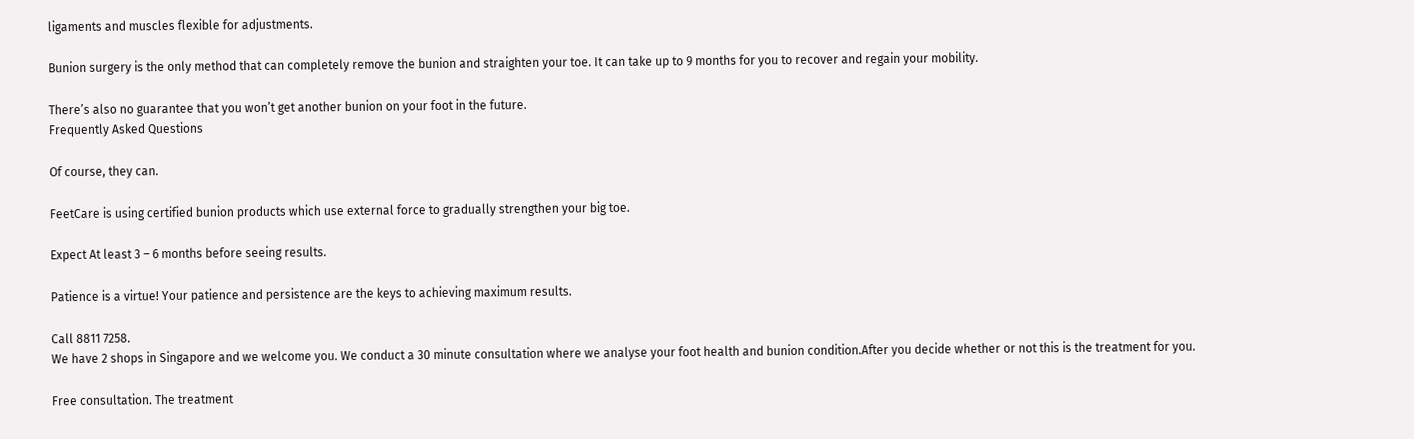ligaments and muscles flexible for adjustments.

Bunion surgery is the only method that can completely remove the bunion and straighten your toe. It can take up to 9 months for you to recover and regain your mobility.

There’s also no guarantee that you won’t get another bunion on your foot in the future.
Frequently Asked Questions

Of course, they can.

FeetCare is using certified bunion products which use external force to gradually strengthen your big toe.

Expect At least 3 – 6 months before seeing results.

Patience is a virtue! Your patience and persistence are the keys to achieving maximum results.

Call 8811 7258.
We have 2 shops in Singapore and we welcome you. We conduct a 30 minute consultation where we analyse your foot health and bunion condition.After you decide whether or not this is the treatment for you.

Free consultation. The treatment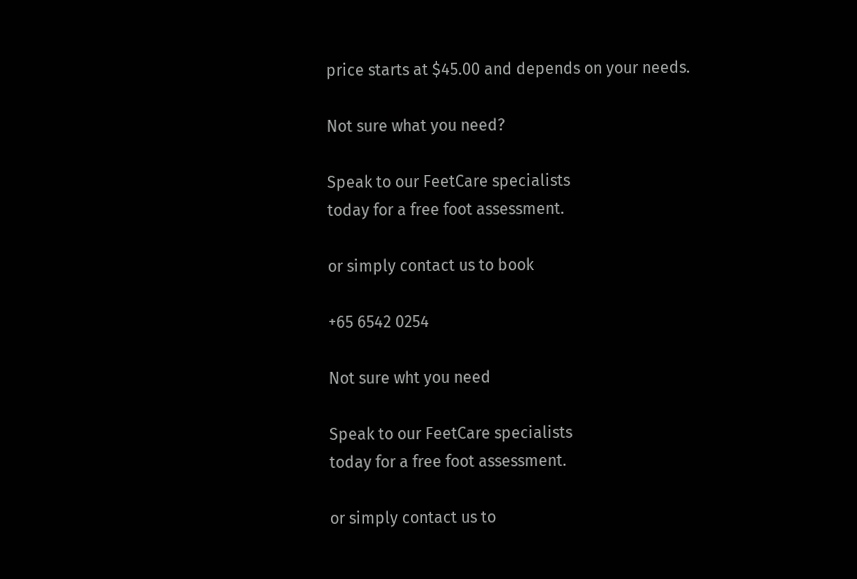price starts at $45.00 and depends on your needs.

Not sure what you need?

Speak to our FeetCare specialists
today for a free foot assessment.

or simply contact us to book

+65 6542 0254

Not sure wht you need

Speak to our FeetCare specialists
today for a free foot assessment.

or simply contact us to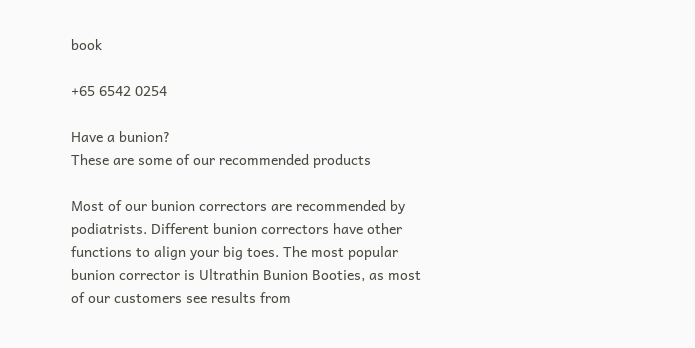book

+65 6542 0254

Have a bunion?
These are some of our recommended products

Most of our bunion correctors are recommended by podiatrists. Different bunion correctors have other functions to align your big toes. The most popular bunion corrector is Ultrathin Bunion Booties, as most of our customers see results from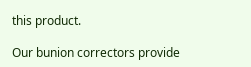this product.

Our bunion correctors provide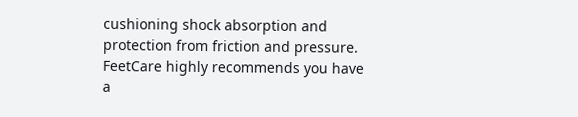cushioning shock absorption and protection from friction and pressure. FeetCare highly recommends you have a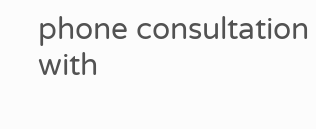phone consultation with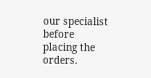our specialist before placing the orders.